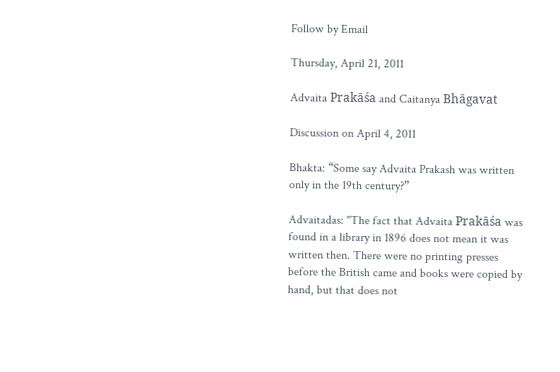Follow by Email

Thursday, April 21, 2011

Advaita Prakāśa and Caitanya Bhāgavat

Discussion on April 4, 2011

Bhakta: “Some say Advaita Prakash was written only in the 19th century?”

Advaitadas: "The fact that Advaita Prakāśa was found in a library in 1896 does not mean it was written then. There were no printing presses before the British came and books were copied by hand, but that does not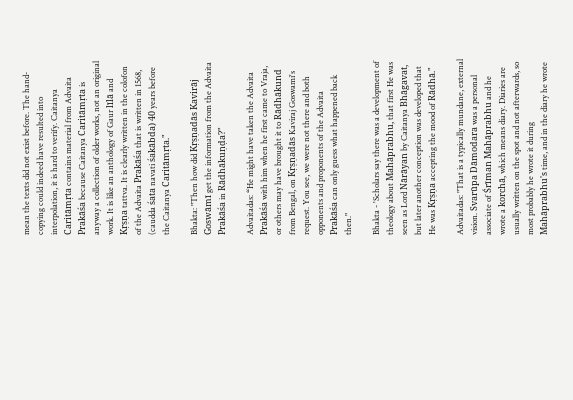mean the texts did not exist before. The hand-copying could indeed have resulted into interpolation, it is hard to verify. Caitanya Caritāmṛta contains material from Advaita Prakāśa because Caitanya Caritāmṛta is anyway a collection of older works, not an original work. It is like an anthology of Gaur līlā and Kṛṣṇa tattva. It is clearly written in the colofon of the Advaita Prakāśa that is written in 1568, (caudda śata navati śakābda) 40 years before the Caitanya Caritāmṛta."

Bhakta: "Then how did Kṛṣṇadās Kavirāj Goswāmī get the information from the Advaita Prakāśa in Rādhākuṇḍa?"

Advaitadas: “He might have taken the Advaita Prakāśa with him when he first came to Vraja, or others may have brought it to Rādhākund from Bengal, on Kṛṣṇadās Kaviraj Goswami's request. You see, we were not there and both opponents and proponents of the Advaita Prakāśa can only guess what happened back then."

Bhakta - 'Scholars say there was a development of theology about Mahāprabhu, that first He was seen as Lord Nārāyan by Caitanya Bhāgavat, but later another conception was developed that He was Kṛṣṇa accepting the mood of Rādhā."

Advaitadas: "That is a typically mundane, external vision. Svarūpa Dāmodara was a personal associate of Śrīman Mahāprabhu and he wrote a korchā, which means diary. Diaries are usually written on the spot and not afterwards, so most probably he wrote it during Mahāprabhu's time, and in the diary he wrote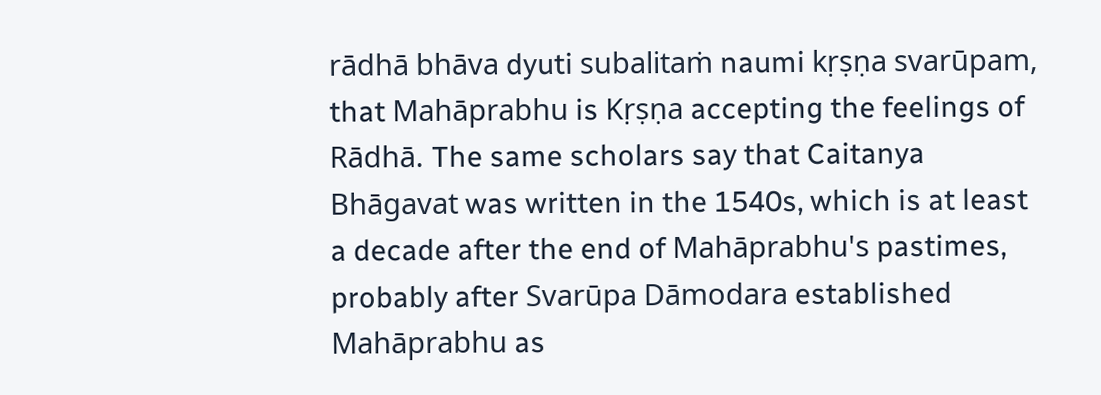rādhā bhāva dyuti subalitaṁ naumi kṛṣṇa svarūpam, that Mahāprabhu is Kṛṣṇa accepting the feelings of Rādhā. The same scholars say that Caitanya Bhāgavat was written in the 1540s, which is at least a decade after the end of Mahāprabhu's pastimes, probably after Svarūpa Dāmodara established Mahāprabhu as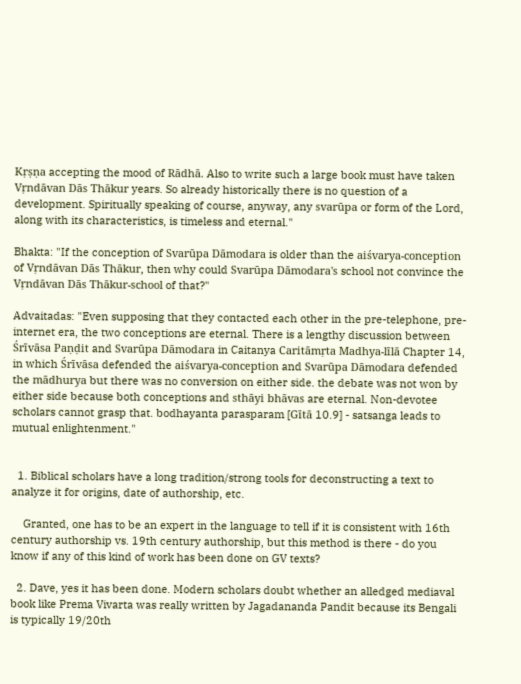Kṛṣṇa accepting the mood of Rādhā. Also to write such a large book must have taken Vṛndāvan Dās Thākur years. So already historically there is no question of a development. Spiritually speaking of course, anyway, any svarūpa or form of the Lord, along with its characteristics, is timeless and eternal."

Bhakta: "If the conception of Svarūpa Dāmodara is older than the aiśvarya-conception of Vṛndāvan Dās Thākur, then why could Svarūpa Dāmodara's school not convince the Vṛndāvan Dās Thākur-school of that?"

Advaitadas: "Even supposing that they contacted each other in the pre-telephone, pre-internet era, the two conceptions are eternal. There is a lengthy discussion between Śrīvāsa Paṇḍit and Svarūpa Dāmodara in Caitanya Caritāmṛta Madhya-līlā Chapter 14, in which Śrīvāsa defended the aiśvarya-conception and Svarūpa Dāmodara defended the mādhurya but there was no conversion on either side. the debate was not won by either side because both conceptions and sthāyi bhāvas are eternal. Non-devotee scholars cannot grasp that. bodhayanta parasparam [Gītā 10.9] - satsanga leads to mutual enlightenment."


  1. Biblical scholars have a long tradition/strong tools for deconstructing a text to analyze it for origins, date of authorship, etc.

    Granted, one has to be an expert in the language to tell if it is consistent with 16th century authorship vs. 19th century authorship, but this method is there - do you know if any of this kind of work has been done on GV texts?

  2. Dave, yes it has been done. Modern scholars doubt whether an alledged mediaval book like Prema Vivarta was really written by Jagadananda Pandit because its Bengali is typically 19/20th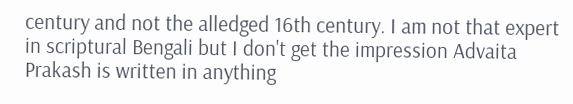century and not the alledged 16th century. I am not that expert in scriptural Bengali but I don't get the impression Advaita Prakash is written in anything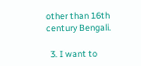other than 16th century Bengali.

  3. I want to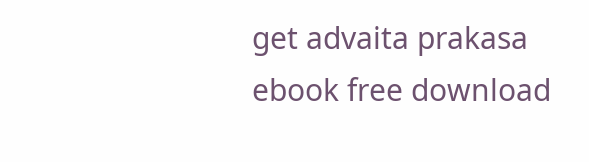get advaita prakasa ebook free download